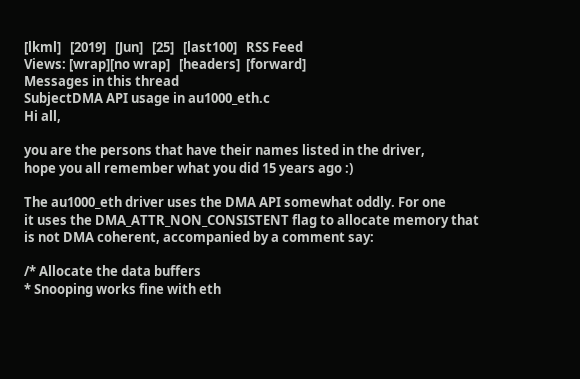[lkml]   [2019]   [Jun]   [25]   [last100]   RSS Feed
Views: [wrap][no wrap]   [headers]  [forward]
Messages in this thread
SubjectDMA API usage in au1000_eth.c
Hi all,

you are the persons that have their names listed in the driver,
hope you all remember what you did 15 years ago :)

The au1000_eth driver uses the DMA API somewhat oddly. For one
it uses the DMA_ATTR_NON_CONSISTENT flag to allocate memory that
is not DMA coherent, accompanied by a comment say:

/* Allocate the data buffers
* Snooping works fine with eth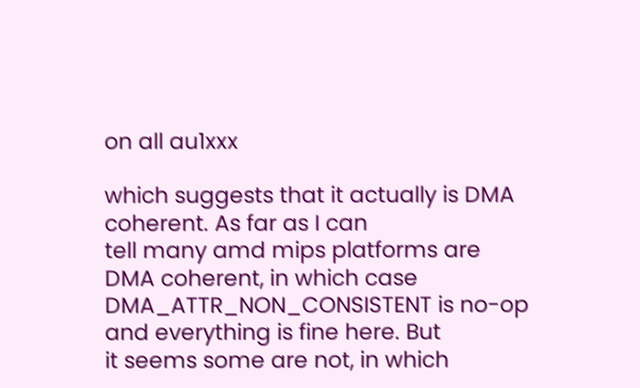on all au1xxx

which suggests that it actually is DMA coherent. As far as I can
tell many amd mips platforms are DMA coherent, in which case
DMA_ATTR_NON_CONSISTENT is no-op and everything is fine here. But
it seems some are not, in which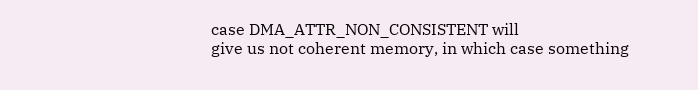case DMA_ATTR_NON_CONSISTENT will
give us not coherent memory, in which case something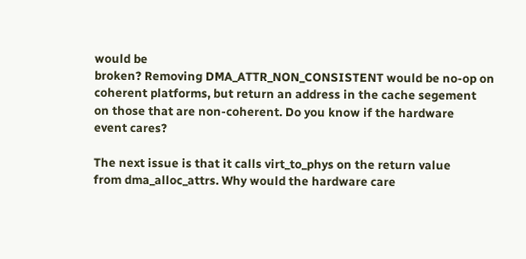would be
broken? Removing DMA_ATTR_NON_CONSISTENT would be no-op on
coherent platforms, but return an address in the cache segement
on those that are non-coherent. Do you know if the hardware
event cares?

The next issue is that it calls virt_to_phys on the return value
from dma_alloc_attrs. Why would the hardware care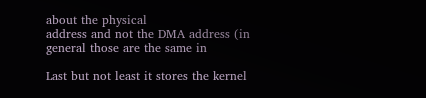about the physical
address and not the DMA address (in general those are the same in

Last but not least it stores the kernel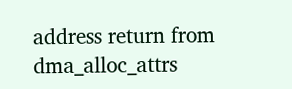address return from
dma_alloc_attrs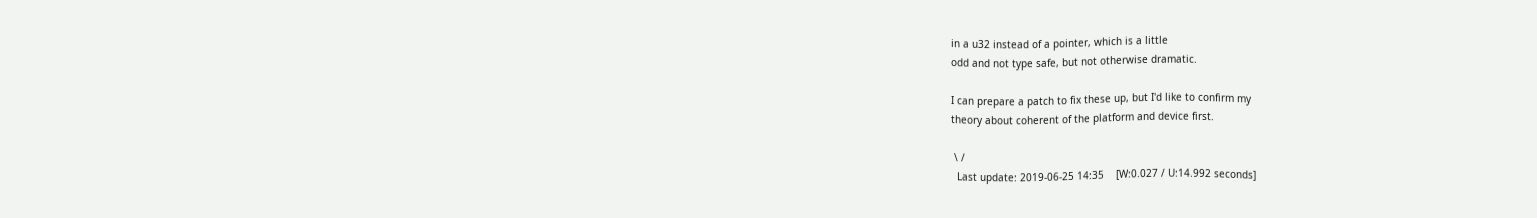in a u32 instead of a pointer, which is a little
odd and not type safe, but not otherwise dramatic.

I can prepare a patch to fix these up, but I'd like to confirm my
theory about coherent of the platform and device first.

 \ /
  Last update: 2019-06-25 14:35    [W:0.027 / U:14.992 seconds]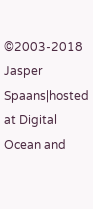©2003-2018 Jasper Spaans|hosted at Digital Ocean and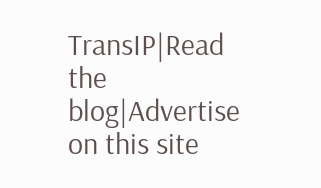TransIP|Read the blog|Advertise on this site